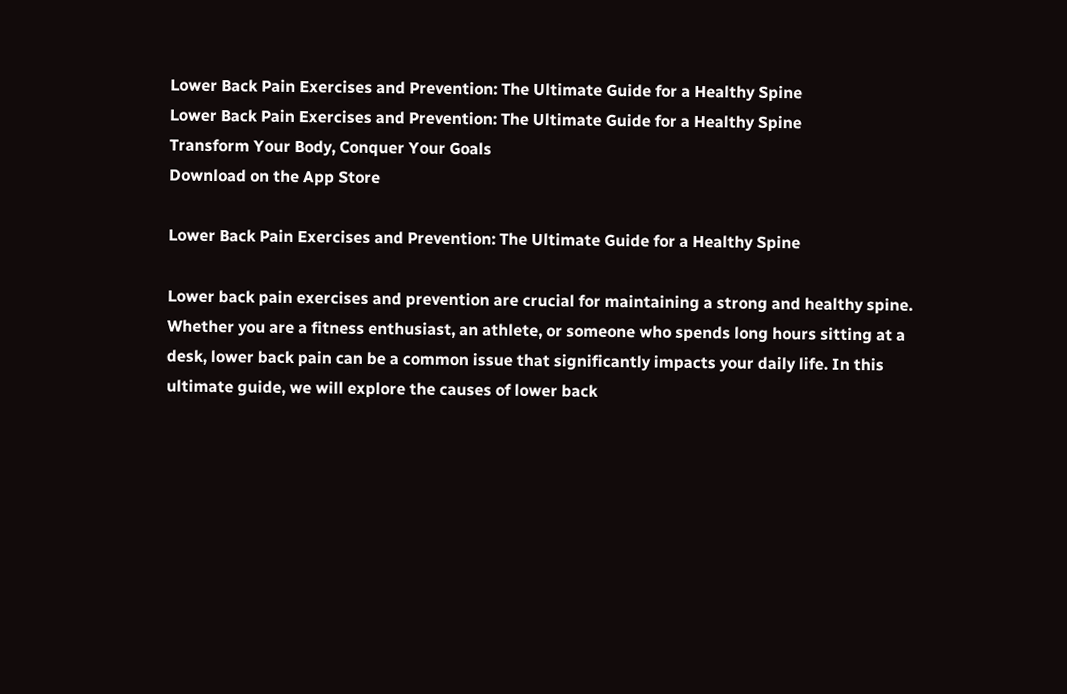Lower Back Pain Exercises and Prevention: The Ultimate Guide for a Healthy Spine
Lower Back Pain Exercises and Prevention: The Ultimate Guide for a Healthy Spine
Transform Your Body, Conquer Your Goals
Download on the App Store

Lower Back Pain Exercises and Prevention: The Ultimate Guide for a Healthy Spine

Lower back pain exercises and prevention are crucial for maintaining a strong and healthy spine. Whether you are a fitness enthusiast, an athlete, or someone who spends long hours sitting at a desk, lower back pain can be a common issue that significantly impacts your daily life. In this ultimate guide, we will explore the causes of lower back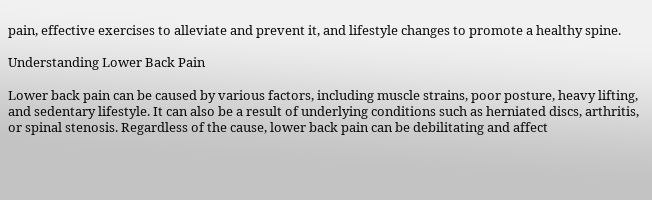pain, effective exercises to alleviate and prevent it, and lifestyle changes to promote a healthy spine.

Understanding Lower Back Pain

Lower back pain can be caused by various factors, including muscle strains, poor posture, heavy lifting, and sedentary lifestyle. It can also be a result of underlying conditions such as herniated discs, arthritis, or spinal stenosis. Regardless of the cause, lower back pain can be debilitating and affect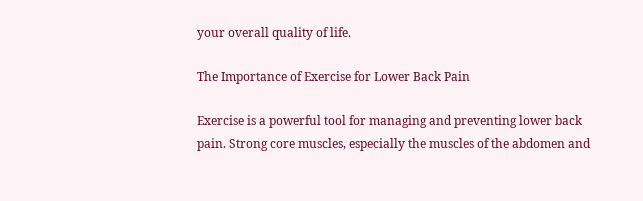your overall quality of life.

The Importance of Exercise for Lower Back Pain

Exercise is a powerful tool for managing and preventing lower back pain. Strong core muscles, especially the muscles of the abdomen and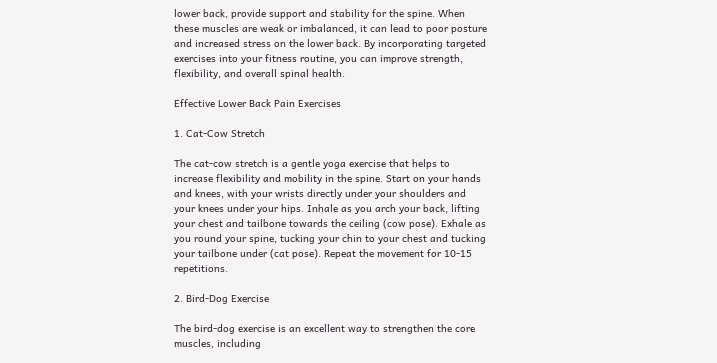lower back, provide support and stability for the spine. When these muscles are weak or imbalanced, it can lead to poor posture and increased stress on the lower back. By incorporating targeted exercises into your fitness routine, you can improve strength, flexibility, and overall spinal health.

Effective Lower Back Pain Exercises

1. Cat-Cow Stretch

The cat-cow stretch is a gentle yoga exercise that helps to increase flexibility and mobility in the spine. Start on your hands and knees, with your wrists directly under your shoulders and your knees under your hips. Inhale as you arch your back, lifting your chest and tailbone towards the ceiling (cow pose). Exhale as you round your spine, tucking your chin to your chest and tucking your tailbone under (cat pose). Repeat the movement for 10-15 repetitions.

2. Bird-Dog Exercise

The bird-dog exercise is an excellent way to strengthen the core muscles, including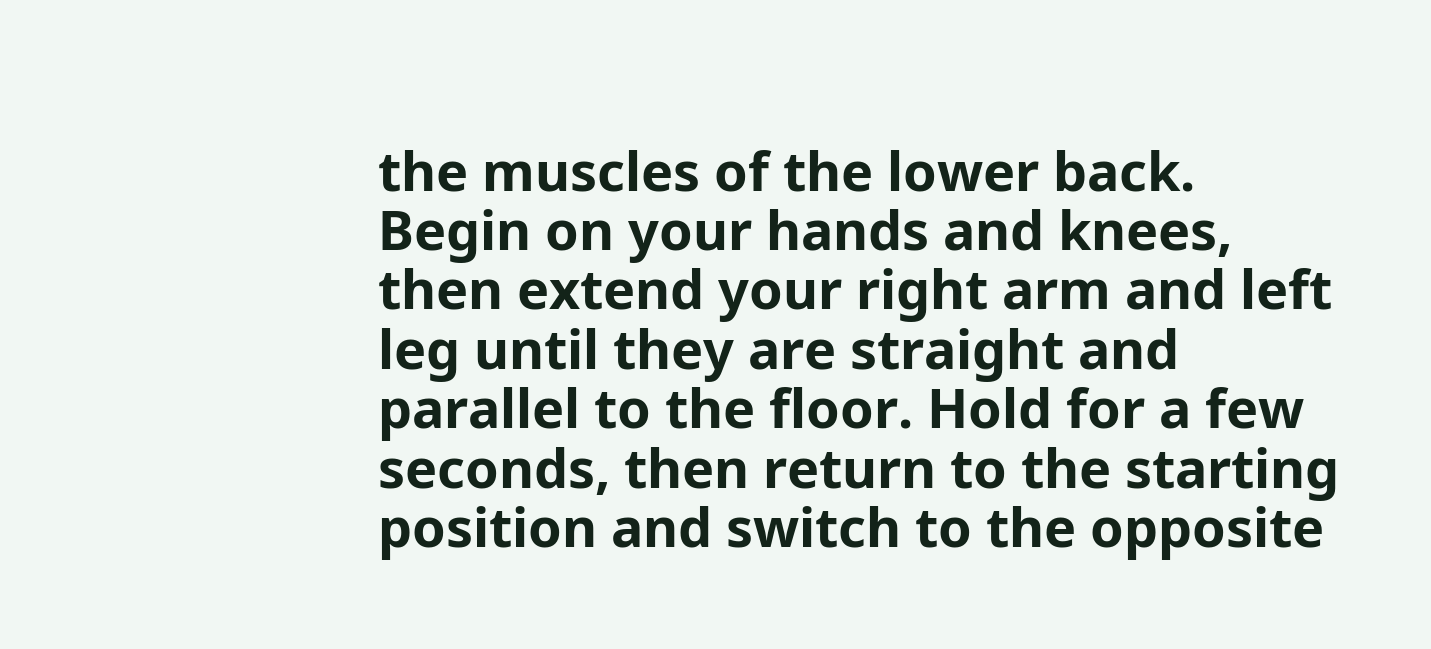the muscles of the lower back. Begin on your hands and knees, then extend your right arm and left leg until they are straight and parallel to the floor. Hold for a few seconds, then return to the starting position and switch to the opposite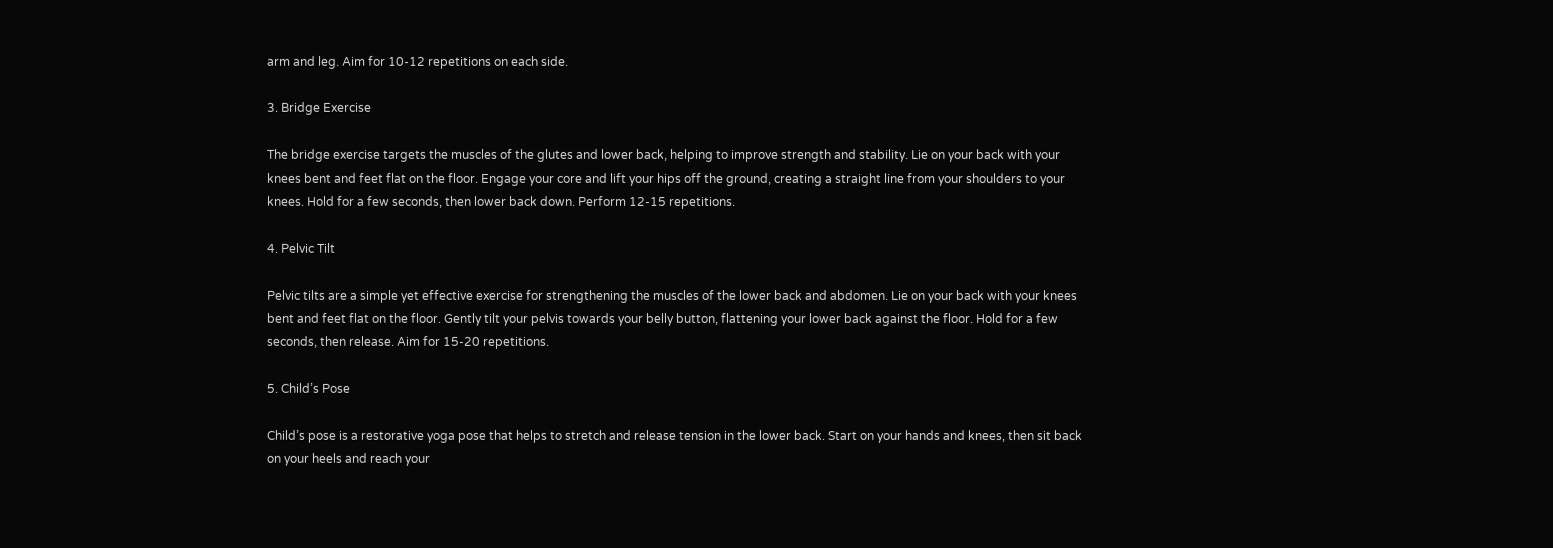arm and leg. Aim for 10-12 repetitions on each side.

3. Bridge Exercise

The bridge exercise targets the muscles of the glutes and lower back, helping to improve strength and stability. Lie on your back with your knees bent and feet flat on the floor. Engage your core and lift your hips off the ground, creating a straight line from your shoulders to your knees. Hold for a few seconds, then lower back down. Perform 12-15 repetitions.

4. Pelvic Tilt

Pelvic tilts are a simple yet effective exercise for strengthening the muscles of the lower back and abdomen. Lie on your back with your knees bent and feet flat on the floor. Gently tilt your pelvis towards your belly button, flattening your lower back against the floor. Hold for a few seconds, then release. Aim for 15-20 repetitions.

5. Child’s Pose

Child’s pose is a restorative yoga pose that helps to stretch and release tension in the lower back. Start on your hands and knees, then sit back on your heels and reach your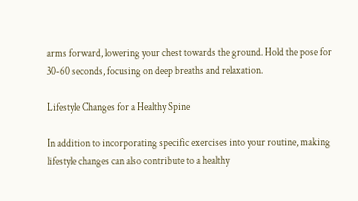arms forward, lowering your chest towards the ground. Hold the pose for 30-60 seconds, focusing on deep breaths and relaxation.

Lifestyle Changes for a Healthy Spine

In addition to incorporating specific exercises into your routine, making lifestyle changes can also contribute to a healthy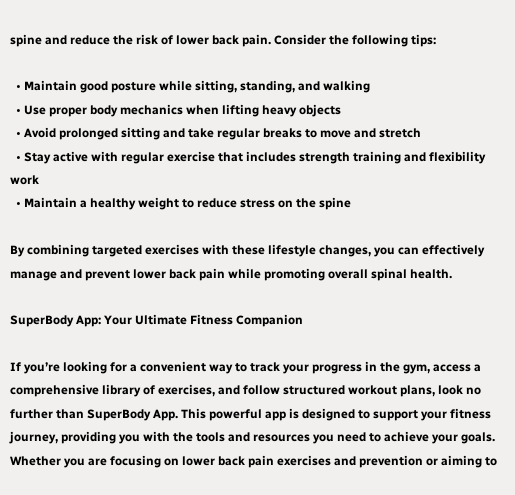spine and reduce the risk of lower back pain. Consider the following tips:

  • Maintain good posture while sitting, standing, and walking
  • Use proper body mechanics when lifting heavy objects
  • Avoid prolonged sitting and take regular breaks to move and stretch
  • Stay active with regular exercise that includes strength training and flexibility work
  • Maintain a healthy weight to reduce stress on the spine

By combining targeted exercises with these lifestyle changes, you can effectively manage and prevent lower back pain while promoting overall spinal health.

SuperBody App: Your Ultimate Fitness Companion

If you’re looking for a convenient way to track your progress in the gym, access a comprehensive library of exercises, and follow structured workout plans, look no further than SuperBody App. This powerful app is designed to support your fitness journey, providing you with the tools and resources you need to achieve your goals. Whether you are focusing on lower back pain exercises and prevention or aiming to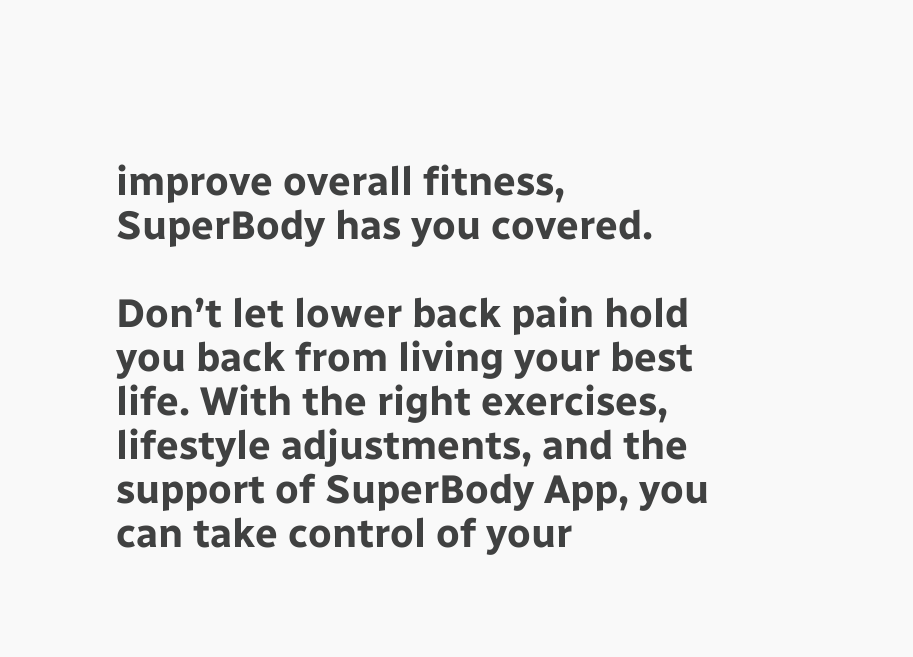improve overall fitness, SuperBody has you covered.

Don’t let lower back pain hold you back from living your best life. With the right exercises, lifestyle adjustments, and the support of SuperBody App, you can take control of your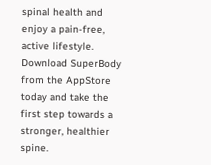spinal health and enjoy a pain-free, active lifestyle. Download SuperBody from the AppStore today and take the first step towards a stronger, healthier spine.